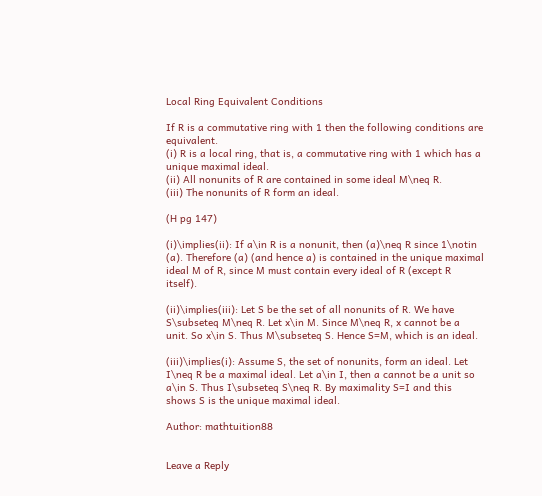Local Ring Equivalent Conditions

If R is a commutative ring with 1 then the following conditions are equivalent.
(i) R is a local ring, that is, a commutative ring with 1 which has a unique maximal ideal.
(ii) All nonunits of R are contained in some ideal M\neq R.
(iii) The nonunits of R form an ideal.

(H pg 147)

(i)\implies(ii): If a\in R is a nonunit, then (a)\neq R since 1\notin (a). Therefore (a) (and hence a) is contained in the unique maximal ideal M of R, since M must contain every ideal of R (except R itself).

(ii)\implies(iii): Let S be the set of all nonunits of R. We have S\subseteq M\neq R. Let x\in M. Since M\neq R, x cannot be a unit. So x\in S. Thus M\subseteq S. Hence S=M, which is an ideal.

(iii)\implies(i): Assume S, the set of nonunits, form an ideal. Let I\neq R be a maximal ideal. Let a\in I, then a cannot be a unit so a\in S. Thus I\subseteq S\neq R. By maximality S=I and this shows S is the unique maximal ideal.

Author: mathtuition88


Leave a Reply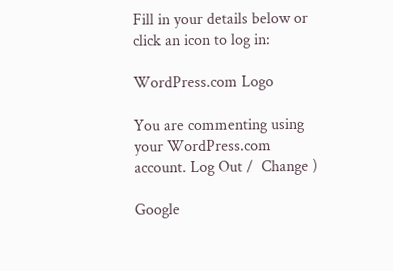Fill in your details below or click an icon to log in:

WordPress.com Logo

You are commenting using your WordPress.com account. Log Out /  Change )

Google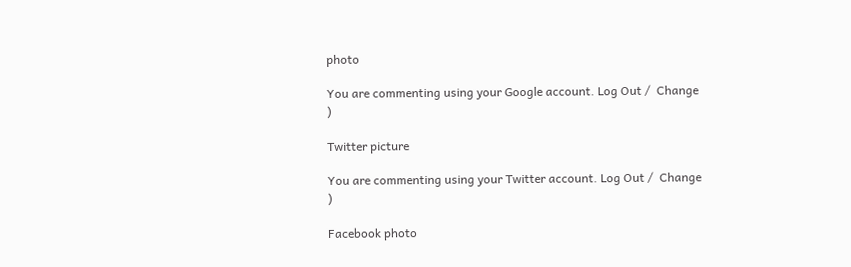photo

You are commenting using your Google account. Log Out /  Change )

Twitter picture

You are commenting using your Twitter account. Log Out /  Change )

Facebook photo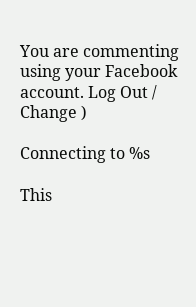You are commenting using your Facebook account. Log Out /  Change )

Connecting to %s

This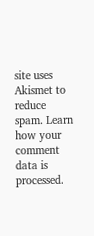site uses Akismet to reduce spam. Learn how your comment data is processed.